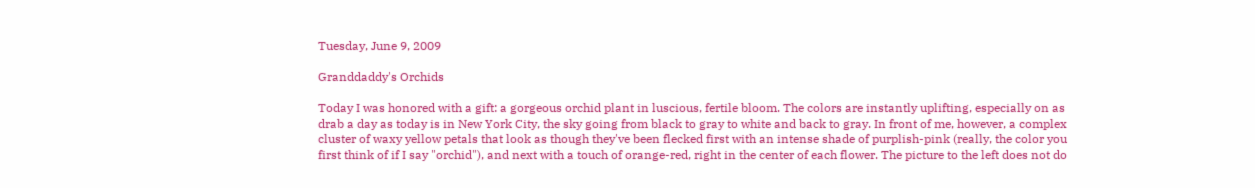Tuesday, June 9, 2009

Granddaddy's Orchids

Today I was honored with a gift: a gorgeous orchid plant in luscious, fertile bloom. The colors are instantly uplifting, especially on as drab a day as today is in New York City, the sky going from black to gray to white and back to gray. In front of me, however, a complex cluster of waxy yellow petals that look as though they've been flecked first with an intense shade of purplish-pink (really, the color you first think of if I say "orchid"), and next with a touch of orange-red, right in the center of each flower. The picture to the left does not do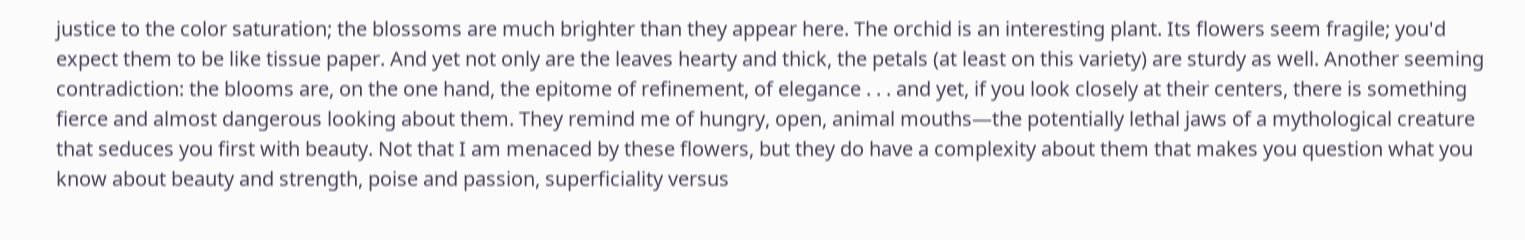justice to the color saturation; the blossoms are much brighter than they appear here. The orchid is an interesting plant. Its flowers seem fragile; you'd expect them to be like tissue paper. And yet not only are the leaves hearty and thick, the petals (at least on this variety) are sturdy as well. Another seeming contradiction: the blooms are, on the one hand, the epitome of refinement, of elegance . . . and yet, if you look closely at their centers, there is something fierce and almost dangerous looking about them. They remind me of hungry, open, animal mouths—the potentially lethal jaws of a mythological creature that seduces you first with beauty. Not that I am menaced by these flowers, but they do have a complexity about them that makes you question what you know about beauty and strength, poise and passion, superficiality versus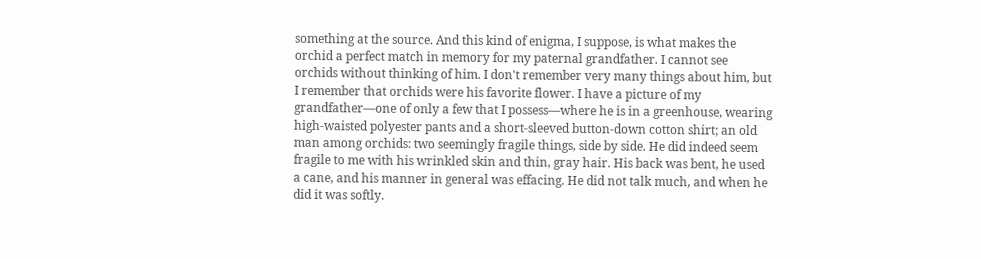something at the source. And this kind of enigma, I suppose, is what makes the orchid a perfect match in memory for my paternal grandfather. I cannot see orchids without thinking of him. I don't remember very many things about him, but I remember that orchids were his favorite flower. I have a picture of my grandfather—one of only a few that I possess—where he is in a greenhouse, wearing high-waisted polyester pants and a short-sleeved button-down cotton shirt; an old man among orchids: two seemingly fragile things, side by side. He did indeed seem fragile to me with his wrinkled skin and thin, gray hair. His back was bent, he used a cane, and his manner in general was effacing. He did not talk much, and when he did it was softly.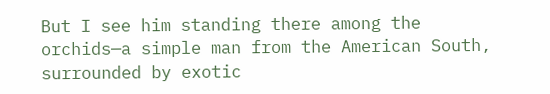But I see him standing there among the orchids—a simple man from the American South, surrounded by exotic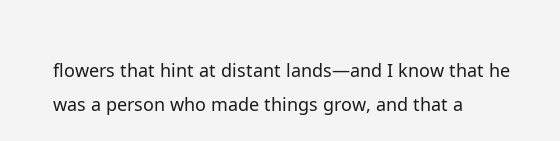flowers that hint at distant lands—and I know that he was a person who made things grow, and that a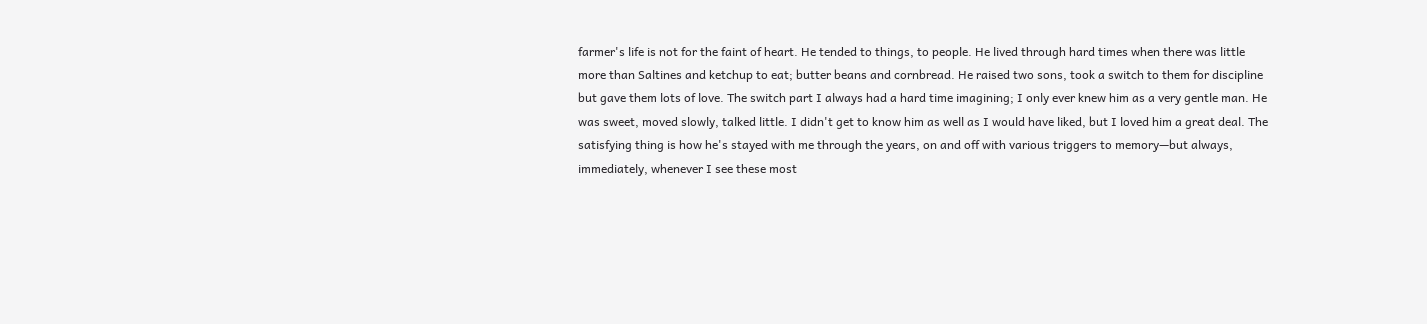farmer's life is not for the faint of heart. He tended to things, to people. He lived through hard times when there was little more than Saltines and ketchup to eat; butter beans and cornbread. He raised two sons, took a switch to them for discipline but gave them lots of love. The switch part I always had a hard time imagining; I only ever knew him as a very gentle man. He was sweet, moved slowly, talked little. I didn't get to know him as well as I would have liked, but I loved him a great deal. The satisfying thing is how he's stayed with me through the years, on and off with various triggers to memory—but always, immediately, whenever I see these most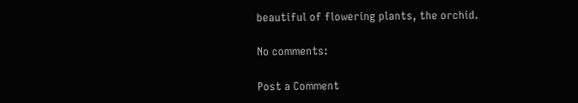beautiful of flowering plants, the orchid.

No comments:

Post a Comment